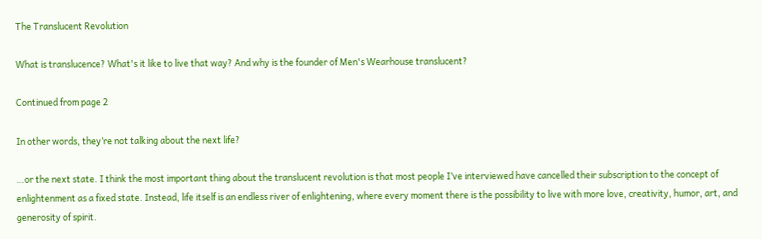The Translucent Revolution

What is translucence? What's it like to live that way? And why is the founder of Men's Wearhouse translucent?

Continued from page 2

In other words, they’re not talking about the next life?

…or the next state. I think the most important thing about the translucent revolution is that most people I’ve interviewed have cancelled their subscription to the concept of enlightenment as a fixed state. Instead, life itself is an endless river of enlightening, where every moment there is the possibility to live with more love, creativity, humor, art, and generosity of spirit.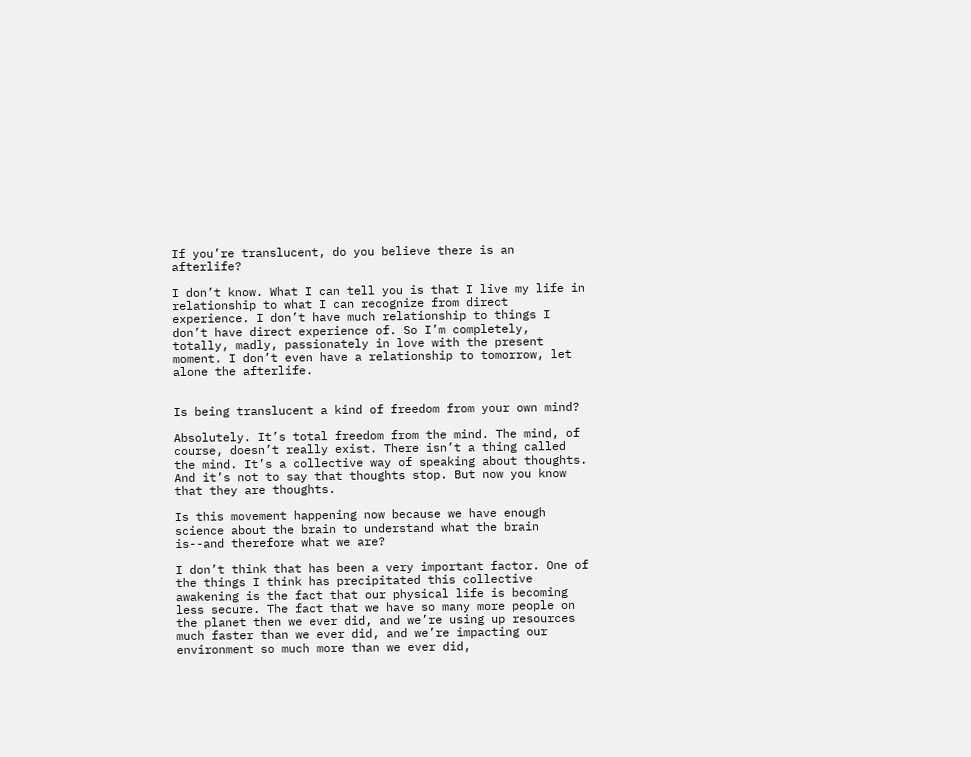If you’re translucent, do you believe there is an afterlife?

I don’t know. What I can tell you is that I live my life in relationship to what I can recognize from direct experience. I don’t have much relationship to things I don’t have direct experience of. So I’m completely, totally, madly, passionately in love with the present moment. I don’t even have a relationship to tomorrow, let alone the afterlife.


Is being translucent a kind of freedom from your own mind?

Absolutely. It’s total freedom from the mind. The mind, of course, doesn’t really exist. There isn’t a thing called the mind. It’s a collective way of speaking about thoughts. And it’s not to say that thoughts stop. But now you know that they are thoughts.

Is this movement happening now because we have enough science about the brain to understand what the brain is--and therefore what we are?

I don’t think that has been a very important factor. One of the things I think has precipitated this collective awakening is the fact that our physical life is becoming less secure. The fact that we have so many more people on the planet then we ever did, and we’re using up resources much faster than we ever did, and we’re impacting our environment so much more than we ever did,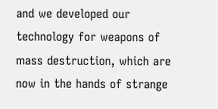and we developed our technology for weapons of mass destruction, which are now in the hands of strange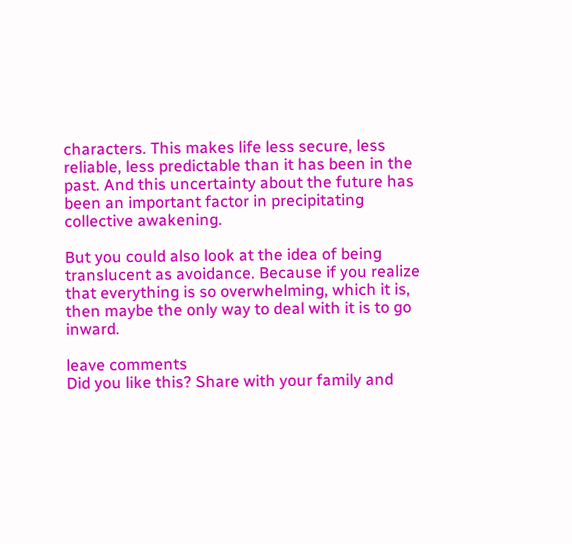characters. This makes life less secure, less reliable, less predictable than it has been in the past. And this uncertainty about the future has been an important factor in precipitating collective awakening.

But you could also look at the idea of being translucent as avoidance. Because if you realize that everything is so overwhelming, which it is, then maybe the only way to deal with it is to go inward.

leave comments
Did you like this? Share with your family and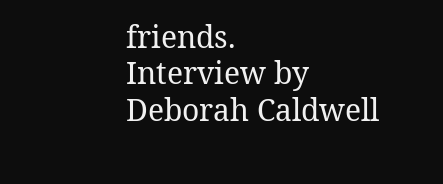friends.
Interview by Deborah Caldwell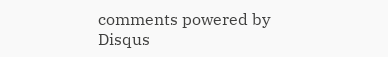comments powered by Disqus